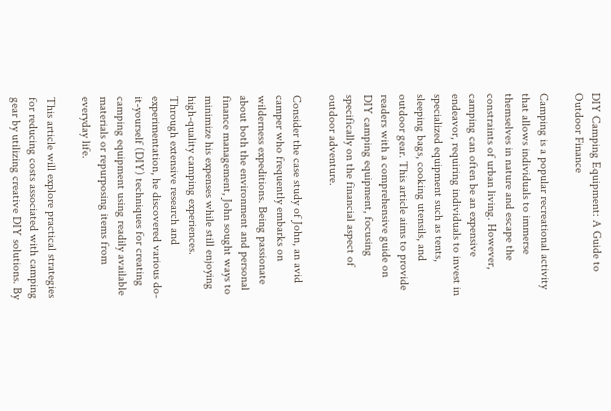DIY Camping Equipment: A Guide to Outdoor Finance

Camping is a popular recreational activity that allows individuals to immerse themselves in nature and escape the constraints of urban living. However, camping can often be an expensive endeavor, requiring individuals to invest in specialized equipment such as tents, sleeping bags, cooking utensils, and outdoor gear. This article aims to provide readers with a comprehensive guide on DIY camping equipment, focusing specifically on the financial aspect of outdoor adventure.

Consider the case study of John, an avid camper who frequently embarks on wilderness expeditions. Being passionate about both the environment and personal finance management, John sought ways to minimize his expenses while still enjoying high-quality camping experiences. Through extensive research and experimentation, he discovered various do-it-yourself (DIY) techniques for creating camping equipment using readily available materials or repurposing items from everyday life.

This article will explore practical strategies for reducing costs associated with camping gear by utilizing creative DIY solutions. By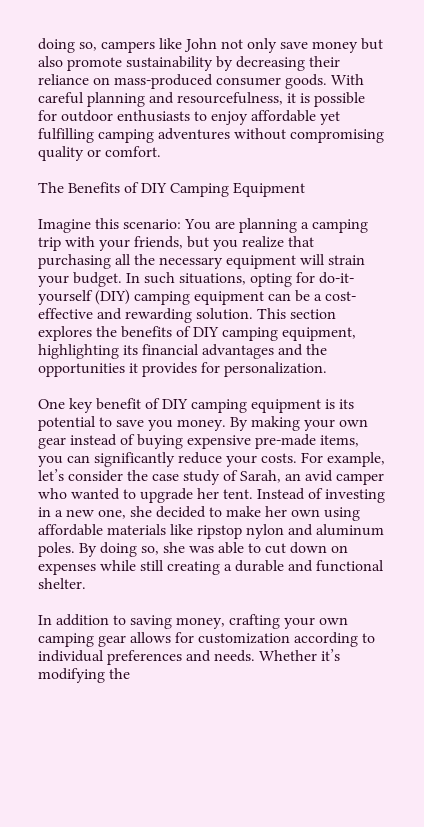doing so, campers like John not only save money but also promote sustainability by decreasing their reliance on mass-produced consumer goods. With careful planning and resourcefulness, it is possible for outdoor enthusiasts to enjoy affordable yet fulfilling camping adventures without compromising quality or comfort.

The Benefits of DIY Camping Equipment

Imagine this scenario: You are planning a camping trip with your friends, but you realize that purchasing all the necessary equipment will strain your budget. In such situations, opting for do-it-yourself (DIY) camping equipment can be a cost-effective and rewarding solution. This section explores the benefits of DIY camping equipment, highlighting its financial advantages and the opportunities it provides for personalization.

One key benefit of DIY camping equipment is its potential to save you money. By making your own gear instead of buying expensive pre-made items, you can significantly reduce your costs. For example, let’s consider the case study of Sarah, an avid camper who wanted to upgrade her tent. Instead of investing in a new one, she decided to make her own using affordable materials like ripstop nylon and aluminum poles. By doing so, she was able to cut down on expenses while still creating a durable and functional shelter.

In addition to saving money, crafting your own camping gear allows for customization according to individual preferences and needs. Whether it’s modifying the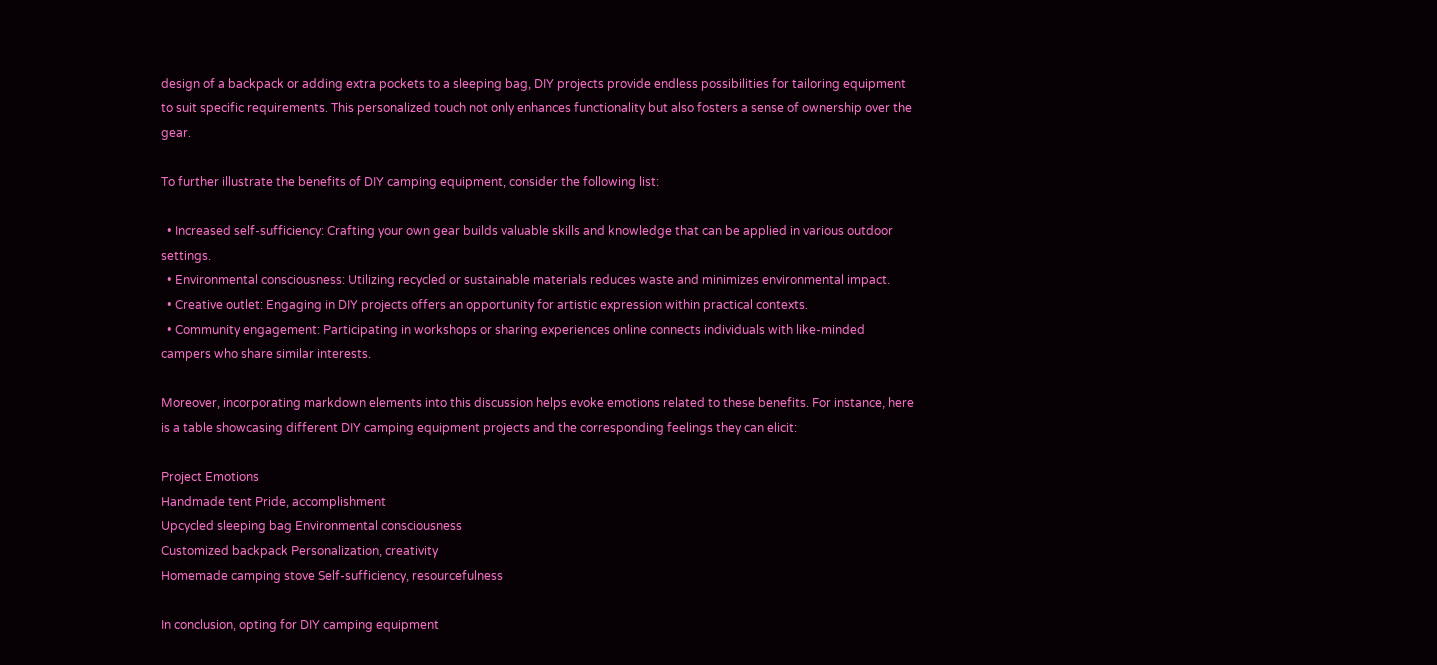design of a backpack or adding extra pockets to a sleeping bag, DIY projects provide endless possibilities for tailoring equipment to suit specific requirements. This personalized touch not only enhances functionality but also fosters a sense of ownership over the gear.

To further illustrate the benefits of DIY camping equipment, consider the following list:

  • Increased self-sufficiency: Crafting your own gear builds valuable skills and knowledge that can be applied in various outdoor settings.
  • Environmental consciousness: Utilizing recycled or sustainable materials reduces waste and minimizes environmental impact.
  • Creative outlet: Engaging in DIY projects offers an opportunity for artistic expression within practical contexts.
  • Community engagement: Participating in workshops or sharing experiences online connects individuals with like-minded campers who share similar interests.

Moreover, incorporating markdown elements into this discussion helps evoke emotions related to these benefits. For instance, here is a table showcasing different DIY camping equipment projects and the corresponding feelings they can elicit:

Project Emotions
Handmade tent Pride, accomplishment
Upcycled sleeping bag Environmental consciousness
Customized backpack Personalization, creativity
Homemade camping stove Self-sufficiency, resourcefulness

In conclusion, opting for DIY camping equipment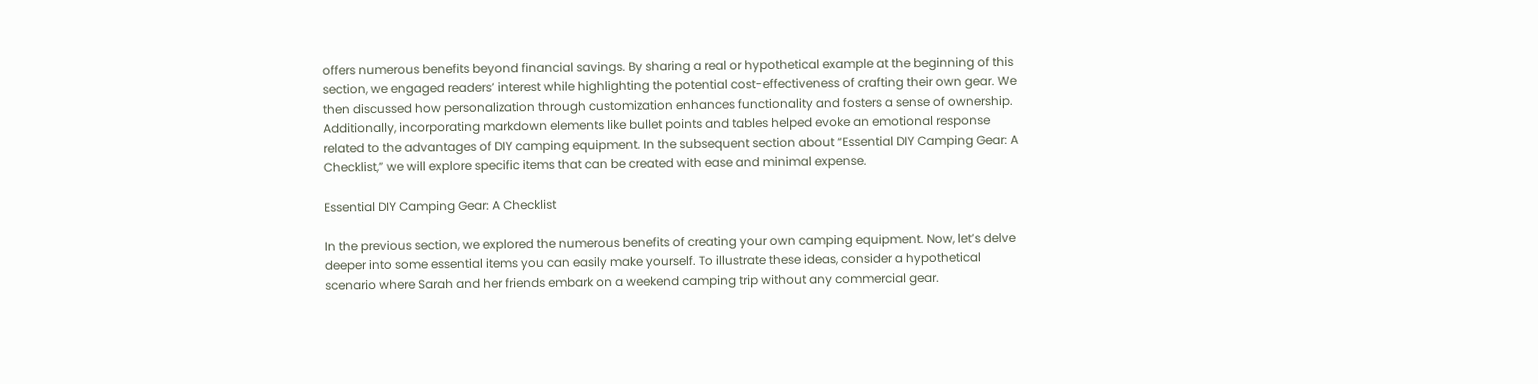offers numerous benefits beyond financial savings. By sharing a real or hypothetical example at the beginning of this section, we engaged readers’ interest while highlighting the potential cost-effectiveness of crafting their own gear. We then discussed how personalization through customization enhances functionality and fosters a sense of ownership. Additionally, incorporating markdown elements like bullet points and tables helped evoke an emotional response related to the advantages of DIY camping equipment. In the subsequent section about “Essential DIY Camping Gear: A Checklist,” we will explore specific items that can be created with ease and minimal expense.

Essential DIY Camping Gear: A Checklist

In the previous section, we explored the numerous benefits of creating your own camping equipment. Now, let’s delve deeper into some essential items you can easily make yourself. To illustrate these ideas, consider a hypothetical scenario where Sarah and her friends embark on a weekend camping trip without any commercial gear.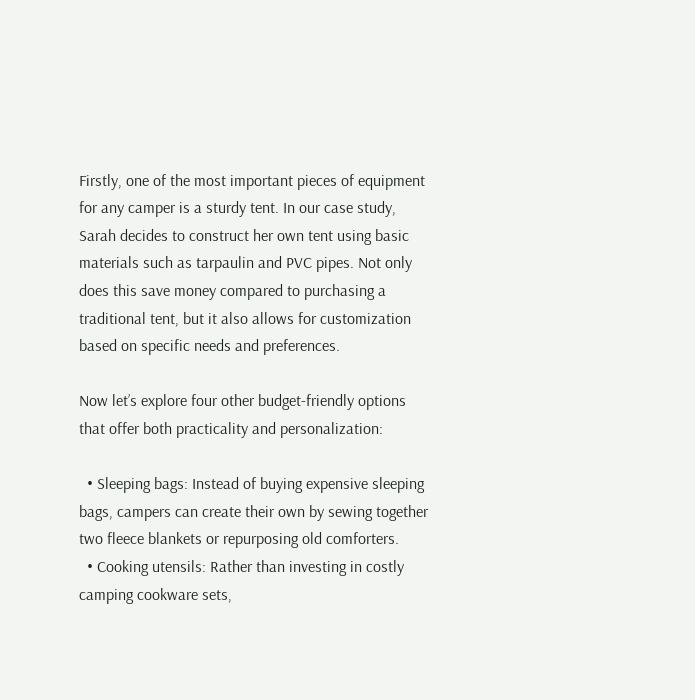Firstly, one of the most important pieces of equipment for any camper is a sturdy tent. In our case study, Sarah decides to construct her own tent using basic materials such as tarpaulin and PVC pipes. Not only does this save money compared to purchasing a traditional tent, but it also allows for customization based on specific needs and preferences.

Now let’s explore four other budget-friendly options that offer both practicality and personalization:

  • Sleeping bags: Instead of buying expensive sleeping bags, campers can create their own by sewing together two fleece blankets or repurposing old comforters.
  • Cooking utensils: Rather than investing in costly camping cookware sets,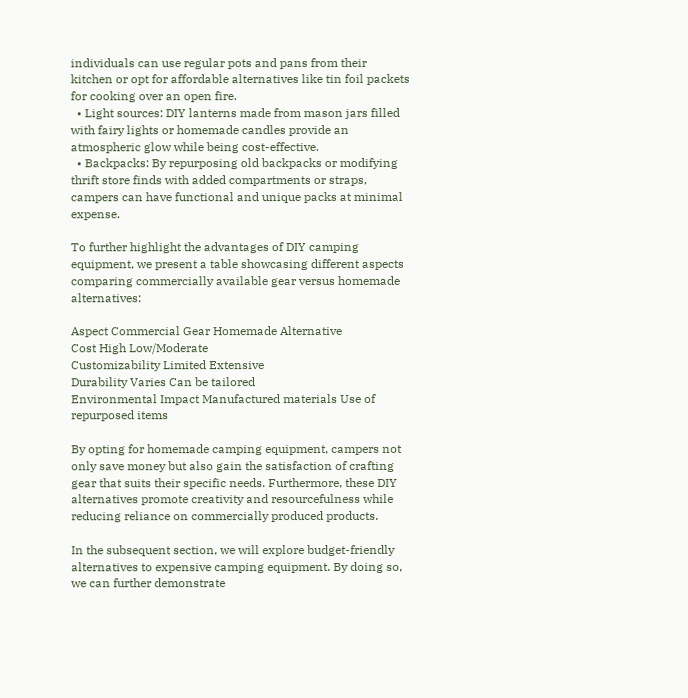individuals can use regular pots and pans from their kitchen or opt for affordable alternatives like tin foil packets for cooking over an open fire.
  • Light sources: DIY lanterns made from mason jars filled with fairy lights or homemade candles provide an atmospheric glow while being cost-effective.
  • Backpacks: By repurposing old backpacks or modifying thrift store finds with added compartments or straps, campers can have functional and unique packs at minimal expense.

To further highlight the advantages of DIY camping equipment, we present a table showcasing different aspects comparing commercially available gear versus homemade alternatives:

Aspect Commercial Gear Homemade Alternative
Cost High Low/Moderate
Customizability Limited Extensive
Durability Varies Can be tailored
Environmental Impact Manufactured materials Use of repurposed items

By opting for homemade camping equipment, campers not only save money but also gain the satisfaction of crafting gear that suits their specific needs. Furthermore, these DIY alternatives promote creativity and resourcefulness while reducing reliance on commercially produced products.

In the subsequent section, we will explore budget-friendly alternatives to expensive camping equipment. By doing so, we can further demonstrate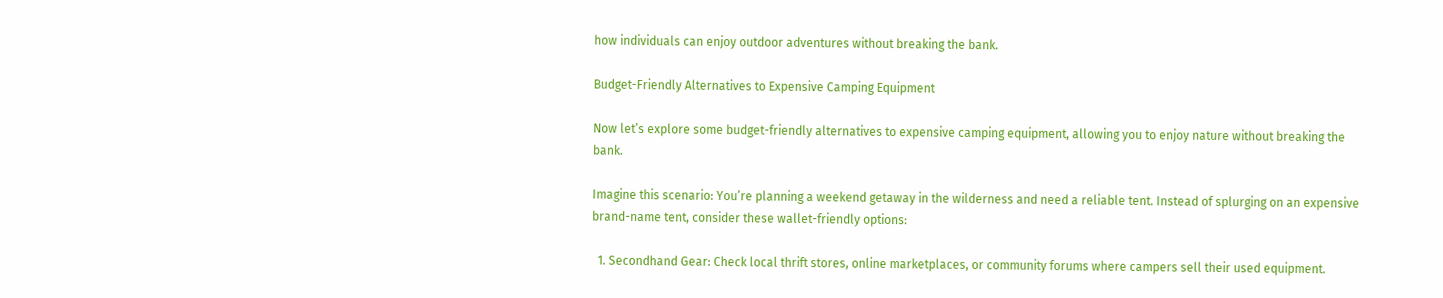how individuals can enjoy outdoor adventures without breaking the bank.

Budget-Friendly Alternatives to Expensive Camping Equipment

Now let’s explore some budget-friendly alternatives to expensive camping equipment, allowing you to enjoy nature without breaking the bank.

Imagine this scenario: You’re planning a weekend getaway in the wilderness and need a reliable tent. Instead of splurging on an expensive brand-name tent, consider these wallet-friendly options:

  1. Secondhand Gear: Check local thrift stores, online marketplaces, or community forums where campers sell their used equipment.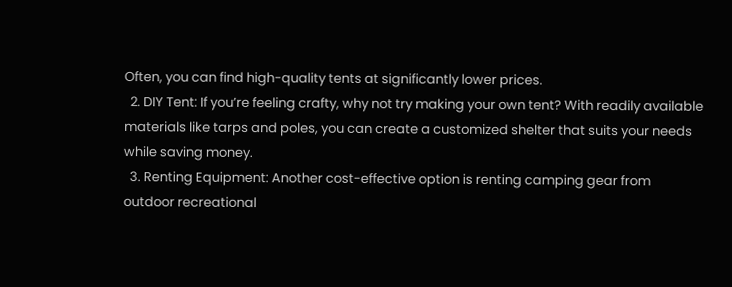Often, you can find high-quality tents at significantly lower prices.
  2. DIY Tent: If you’re feeling crafty, why not try making your own tent? With readily available materials like tarps and poles, you can create a customized shelter that suits your needs while saving money.
  3. Renting Equipment: Another cost-effective option is renting camping gear from outdoor recreational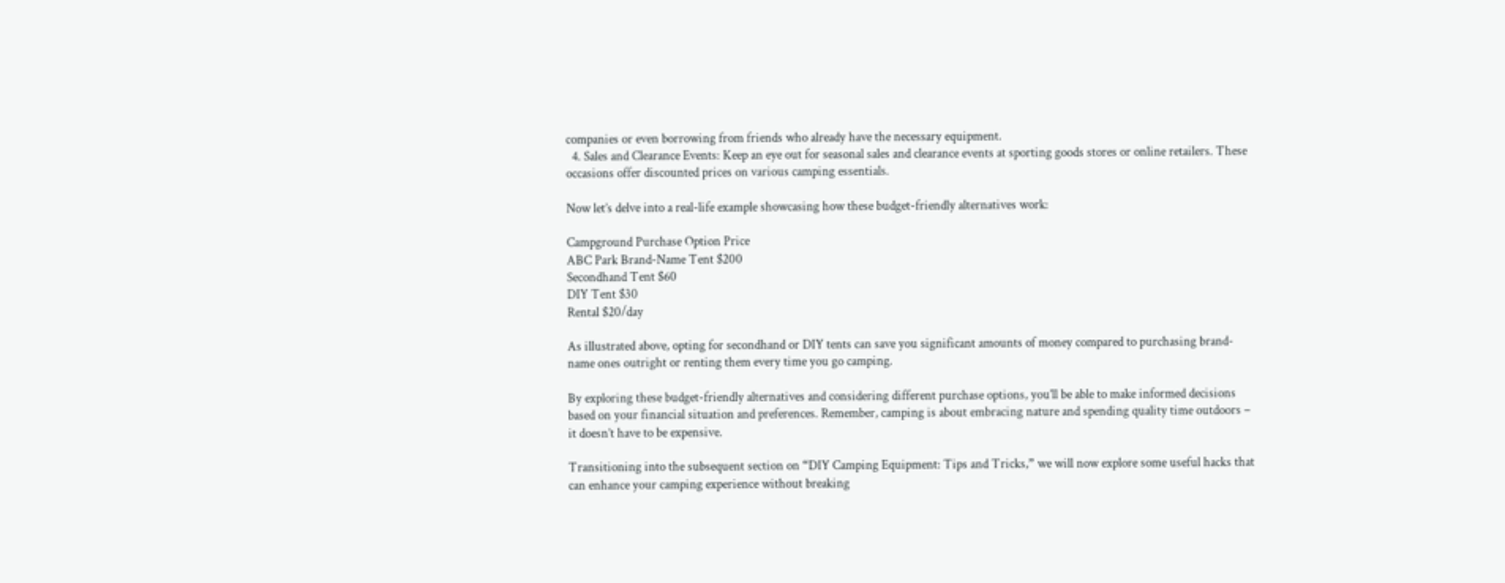companies or even borrowing from friends who already have the necessary equipment.
  4. Sales and Clearance Events: Keep an eye out for seasonal sales and clearance events at sporting goods stores or online retailers. These occasions offer discounted prices on various camping essentials.

Now let’s delve into a real-life example showcasing how these budget-friendly alternatives work:

Campground Purchase Option Price
ABC Park Brand-Name Tent $200
Secondhand Tent $60
DIY Tent $30
Rental $20/day

As illustrated above, opting for secondhand or DIY tents can save you significant amounts of money compared to purchasing brand-name ones outright or renting them every time you go camping.

By exploring these budget-friendly alternatives and considering different purchase options, you’ll be able to make informed decisions based on your financial situation and preferences. Remember, camping is about embracing nature and spending quality time outdoors – it doesn’t have to be expensive.

Transitioning into the subsequent section on “DIY Camping Equipment: Tips and Tricks,” we will now explore some useful hacks that can enhance your camping experience without breaking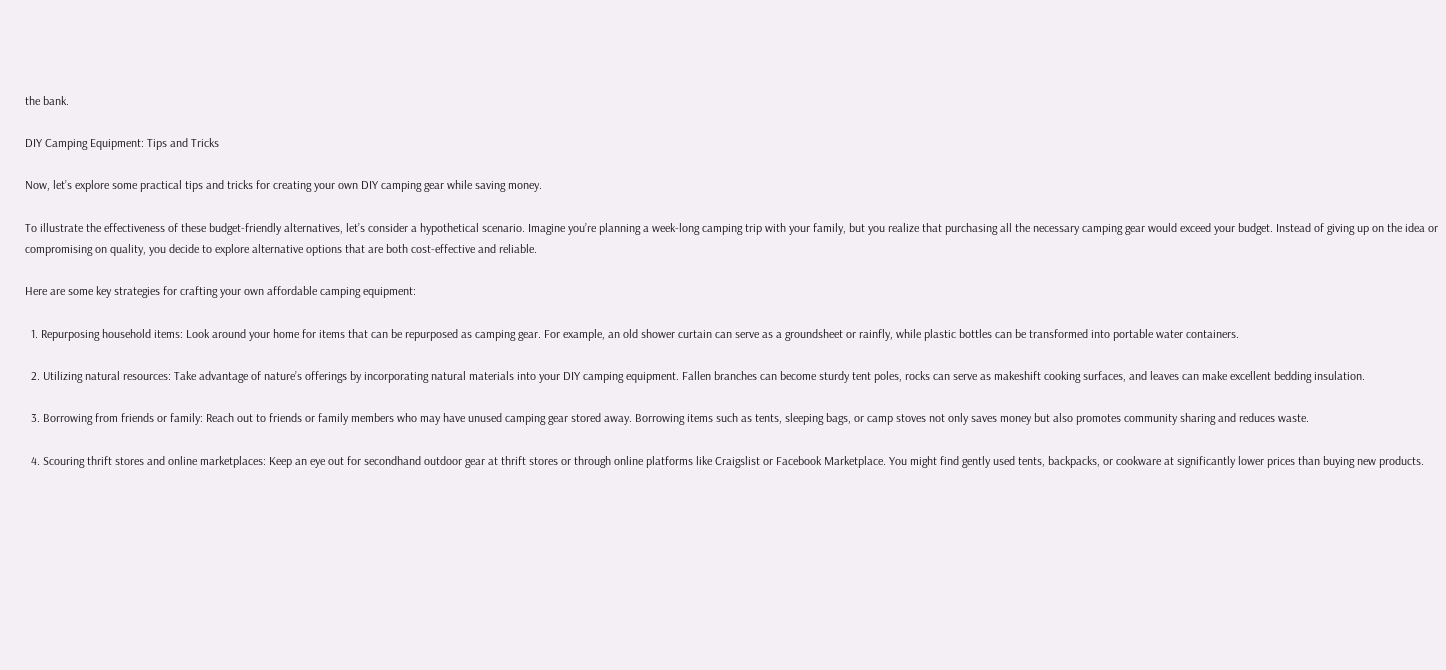the bank.

DIY Camping Equipment: Tips and Tricks

Now, let’s explore some practical tips and tricks for creating your own DIY camping gear while saving money.

To illustrate the effectiveness of these budget-friendly alternatives, let’s consider a hypothetical scenario. Imagine you’re planning a week-long camping trip with your family, but you realize that purchasing all the necessary camping gear would exceed your budget. Instead of giving up on the idea or compromising on quality, you decide to explore alternative options that are both cost-effective and reliable.

Here are some key strategies for crafting your own affordable camping equipment:

  1. Repurposing household items: Look around your home for items that can be repurposed as camping gear. For example, an old shower curtain can serve as a groundsheet or rainfly, while plastic bottles can be transformed into portable water containers.

  2. Utilizing natural resources: Take advantage of nature’s offerings by incorporating natural materials into your DIY camping equipment. Fallen branches can become sturdy tent poles, rocks can serve as makeshift cooking surfaces, and leaves can make excellent bedding insulation.

  3. Borrowing from friends or family: Reach out to friends or family members who may have unused camping gear stored away. Borrowing items such as tents, sleeping bags, or camp stoves not only saves money but also promotes community sharing and reduces waste.

  4. Scouring thrift stores and online marketplaces: Keep an eye out for secondhand outdoor gear at thrift stores or through online platforms like Craigslist or Facebook Marketplace. You might find gently used tents, backpacks, or cookware at significantly lower prices than buying new products.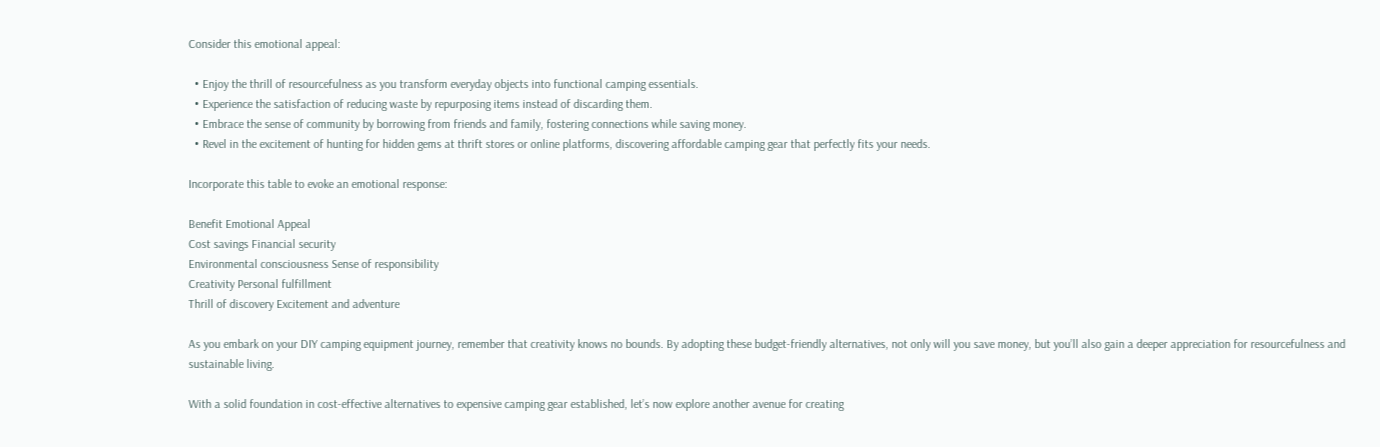Consider this emotional appeal:

  • Enjoy the thrill of resourcefulness as you transform everyday objects into functional camping essentials.
  • Experience the satisfaction of reducing waste by repurposing items instead of discarding them.
  • Embrace the sense of community by borrowing from friends and family, fostering connections while saving money.
  • Revel in the excitement of hunting for hidden gems at thrift stores or online platforms, discovering affordable camping gear that perfectly fits your needs.

Incorporate this table to evoke an emotional response:

Benefit Emotional Appeal
Cost savings Financial security
Environmental consciousness Sense of responsibility
Creativity Personal fulfillment
Thrill of discovery Excitement and adventure

As you embark on your DIY camping equipment journey, remember that creativity knows no bounds. By adopting these budget-friendly alternatives, not only will you save money, but you’ll also gain a deeper appreciation for resourcefulness and sustainable living.

With a solid foundation in cost-effective alternatives to expensive camping gear established, let’s now explore another avenue for creating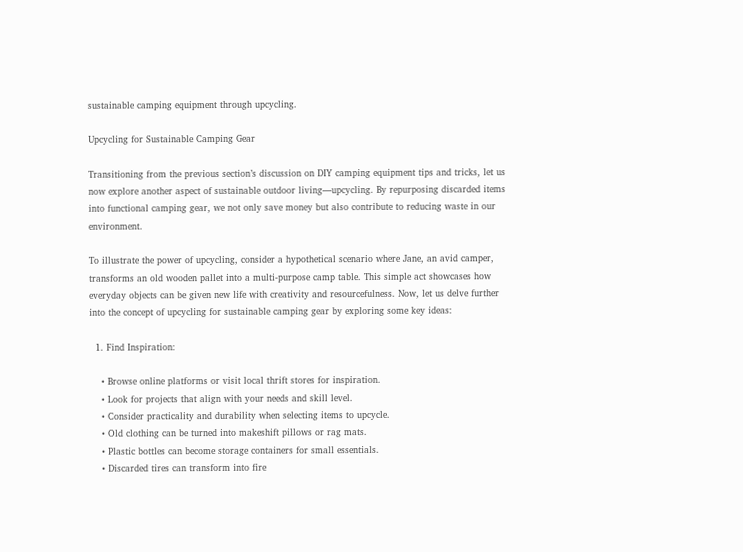sustainable camping equipment through upcycling.

Upcycling for Sustainable Camping Gear

Transitioning from the previous section’s discussion on DIY camping equipment tips and tricks, let us now explore another aspect of sustainable outdoor living—upcycling. By repurposing discarded items into functional camping gear, we not only save money but also contribute to reducing waste in our environment.

To illustrate the power of upcycling, consider a hypothetical scenario where Jane, an avid camper, transforms an old wooden pallet into a multi-purpose camp table. This simple act showcases how everyday objects can be given new life with creativity and resourcefulness. Now, let us delve further into the concept of upcycling for sustainable camping gear by exploring some key ideas:

  1. Find Inspiration:

    • Browse online platforms or visit local thrift stores for inspiration.
    • Look for projects that align with your needs and skill level.
    • Consider practicality and durability when selecting items to upcycle.
    • Old clothing can be turned into makeshift pillows or rag mats.
    • Plastic bottles can become storage containers for small essentials.
    • Discarded tires can transform into fire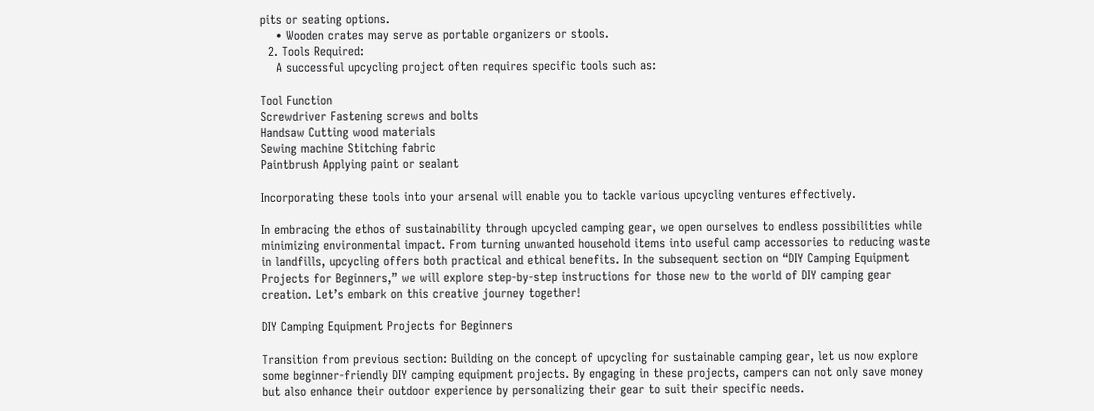pits or seating options.
    • Wooden crates may serve as portable organizers or stools.
  2. Tools Required:
    A successful upcycling project often requires specific tools such as:

Tool Function
Screwdriver Fastening screws and bolts
Handsaw Cutting wood materials
Sewing machine Stitching fabric
Paintbrush Applying paint or sealant

Incorporating these tools into your arsenal will enable you to tackle various upcycling ventures effectively.

In embracing the ethos of sustainability through upcycled camping gear, we open ourselves to endless possibilities while minimizing environmental impact. From turning unwanted household items into useful camp accessories to reducing waste in landfills, upcycling offers both practical and ethical benefits. In the subsequent section on “DIY Camping Equipment Projects for Beginners,” we will explore step-by-step instructions for those new to the world of DIY camping gear creation. Let’s embark on this creative journey together!

DIY Camping Equipment Projects for Beginners

Transition from previous section: Building on the concept of upcycling for sustainable camping gear, let us now explore some beginner-friendly DIY camping equipment projects. By engaging in these projects, campers can not only save money but also enhance their outdoor experience by personalizing their gear to suit their specific needs.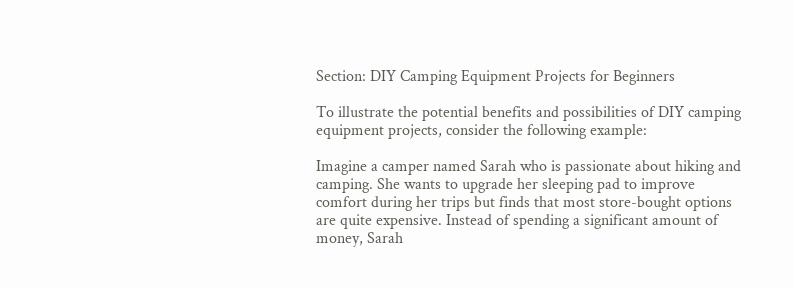Section: DIY Camping Equipment Projects for Beginners

To illustrate the potential benefits and possibilities of DIY camping equipment projects, consider the following example:

Imagine a camper named Sarah who is passionate about hiking and camping. She wants to upgrade her sleeping pad to improve comfort during her trips but finds that most store-bought options are quite expensive. Instead of spending a significant amount of money, Sarah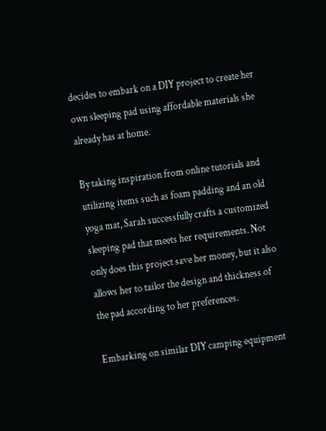decides to embark on a DIY project to create her own sleeping pad using affordable materials she already has at home.

By taking inspiration from online tutorials and utilizing items such as foam padding and an old yoga mat, Sarah successfully crafts a customized sleeping pad that meets her requirements. Not only does this project save her money, but it also allows her to tailor the design and thickness of the pad according to her preferences.

Embarking on similar DIY camping equipment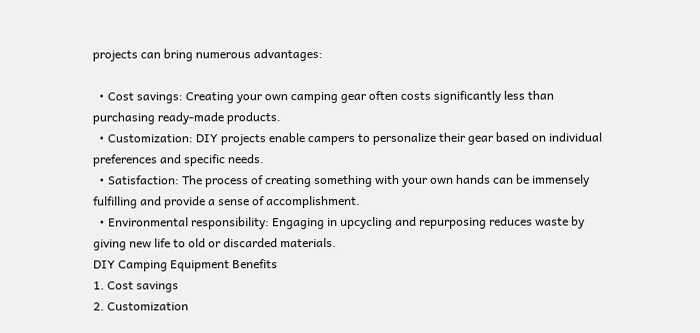projects can bring numerous advantages:

  • Cost savings: Creating your own camping gear often costs significantly less than purchasing ready-made products.
  • Customization: DIY projects enable campers to personalize their gear based on individual preferences and specific needs.
  • Satisfaction: The process of creating something with your own hands can be immensely fulfilling and provide a sense of accomplishment.
  • Environmental responsibility: Engaging in upcycling and repurposing reduces waste by giving new life to old or discarded materials.
DIY Camping Equipment Benefits
1. Cost savings
2. Customization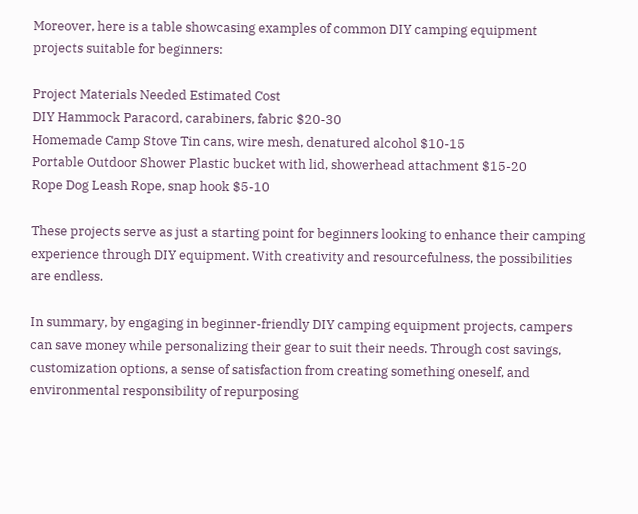Moreover, here is a table showcasing examples of common DIY camping equipment projects suitable for beginners:

Project Materials Needed Estimated Cost
DIY Hammock Paracord, carabiners, fabric $20-30
Homemade Camp Stove Tin cans, wire mesh, denatured alcohol $10-15
Portable Outdoor Shower Plastic bucket with lid, showerhead attachment $15-20
Rope Dog Leash Rope, snap hook $5-10

These projects serve as just a starting point for beginners looking to enhance their camping experience through DIY equipment. With creativity and resourcefulness, the possibilities are endless.

In summary, by engaging in beginner-friendly DIY camping equipment projects, campers can save money while personalizing their gear to suit their needs. Through cost savings, customization options, a sense of satisfaction from creating something oneself, and environmental responsibility of repurposing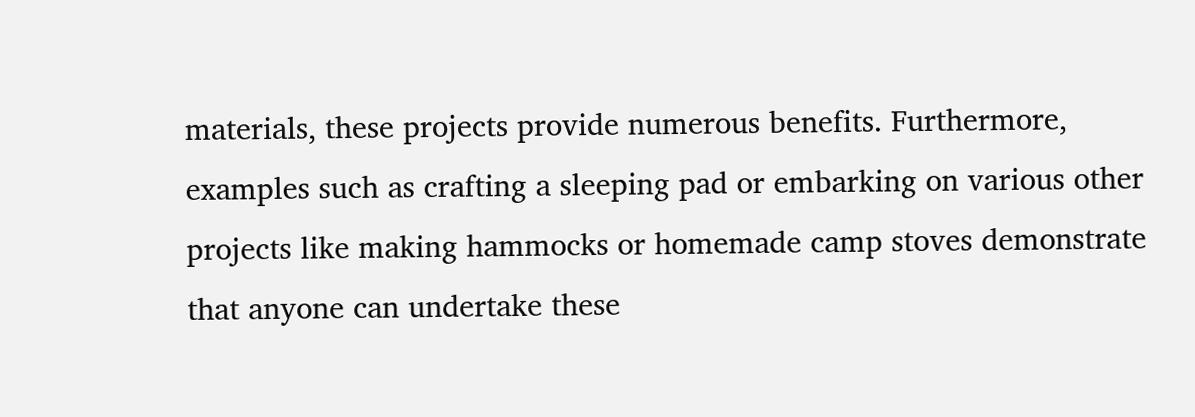materials, these projects provide numerous benefits. Furthermore, examples such as crafting a sleeping pad or embarking on various other projects like making hammocks or homemade camp stoves demonstrate that anyone can undertake these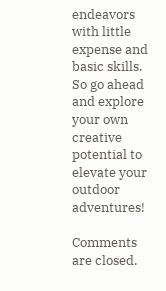endeavors with little expense and basic skills. So go ahead and explore your own creative potential to elevate your outdoor adventures!

Comments are closed.